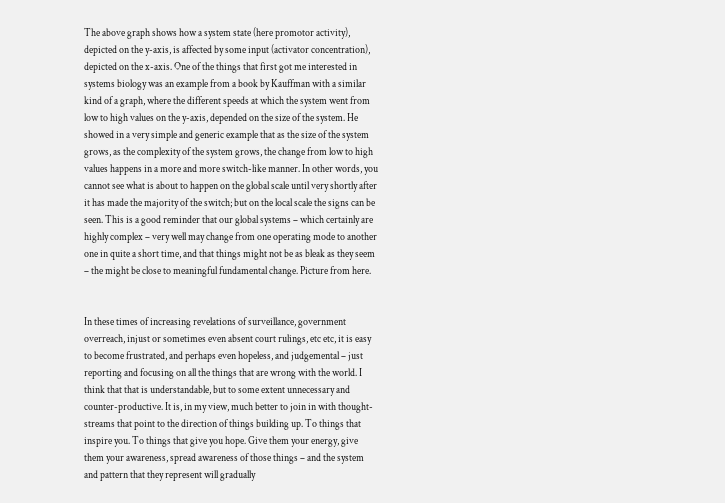The above graph shows how a system state (here promotor activity), depicted on the y-axis, is affected by some input (activator concentration), depicted on the x-axis. One of the things that first got me interested in systems biology was an example from a book by Kauffman with a similar kind of a graph, where the different speeds at which the system went from low to high values on the y-axis, depended on the size of the system. He showed in a very simple and generic example that as the size of the system grows, as the complexity of the system grows, the change from low to high values happens in a more and more switch-like manner. In other words, you cannot see what is about to happen on the global scale until very shortly after it has made the majority of the switch; but on the local scale the signs can be seen. This is a good reminder that our global systems – which certainly are highly complex – very well may change from one operating mode to another one in quite a short time, and that things might not be as bleak as they seem – the might be close to meaningful fundamental change. Picture from here.


In these times of increasing revelations of surveillance, government overreach, injust or sometimes even absent court rulings, etc etc, it is easy to become frustrated, and perhaps even hopeless, and judgemental – just reporting and focusing on all the things that are wrong with the world. I think that that is understandable, but to some extent unnecessary and counter-productive. It is, in my view, much better to join in with thought-streams that point to the direction of things building up. To things that inspire you. To things that give you hope. Give them your energy, give them your awareness, spread awareness of those things – and the system and pattern that they represent will gradually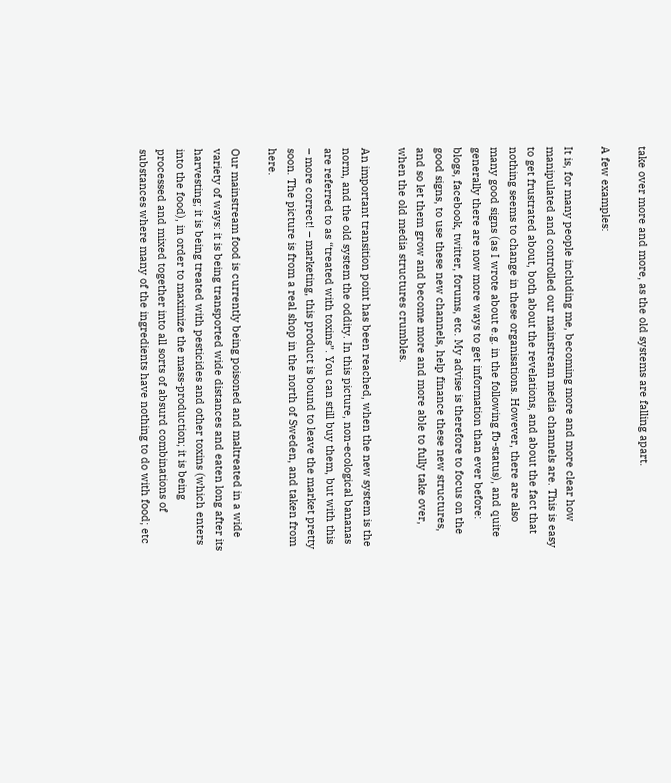take over more and more, as the old systems are falling apart.

A few examples:

It is, for many people including me, becoming more and more clear how manipulated and controlled our mainstream media channels are. This is easy to get frustrated about, both about the revelations, and about the fact that nothing seems to change in these organisations. However, there are also many good signs (as I wrote about e.g. in the following fb-status), and quite generally there are now more ways to get information than ever before: blogs, facebook, twitter, forums, etc. My advise is therefore to focus on the good signs, to use these new channels, help finance these new structures, and so let them grow and become more and more able to fully take over, when the old media structures crumbles.

An important transition point has been reached, when the new system is the norm, and the old system the oddity. In this picture, non-ecological bananas are referred to as “treated with toxins”. You can still buy them, but with this – more correct! – marketing, this product is bound to leave the market pretty soon. The picture is from a real shop in the north of Sweden, and taken from here.

Our mainstream food is currently being poisoned and maltreated in a wide variety of ways: it is being transported wide distances and eaten long after its harvesting; it is being treated with pesticides and other toxins (which enters into the food), in order to maximize the mass-production; it is being processed and mixed together into all sorts of absurd combinations of substances where many of the ingredients have nothing to do with food; etc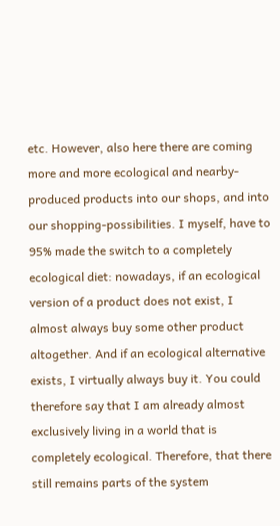etc. However, also here there are coming more and more ecological and nearby-produced products into our shops, and into our shopping-possibilities. I myself, have to 95% made the switch to a completely ecological diet: nowadays, if an ecological version of a product does not exist, I almost always buy some other product altogether. And if an ecological alternative exists, I virtually always buy it. You could therefore say that I am already almost exclusively living in a world that is completely ecological. Therefore, that there still remains parts of the system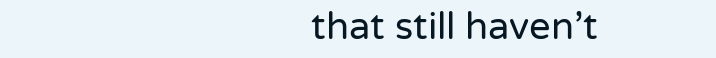that still haven’t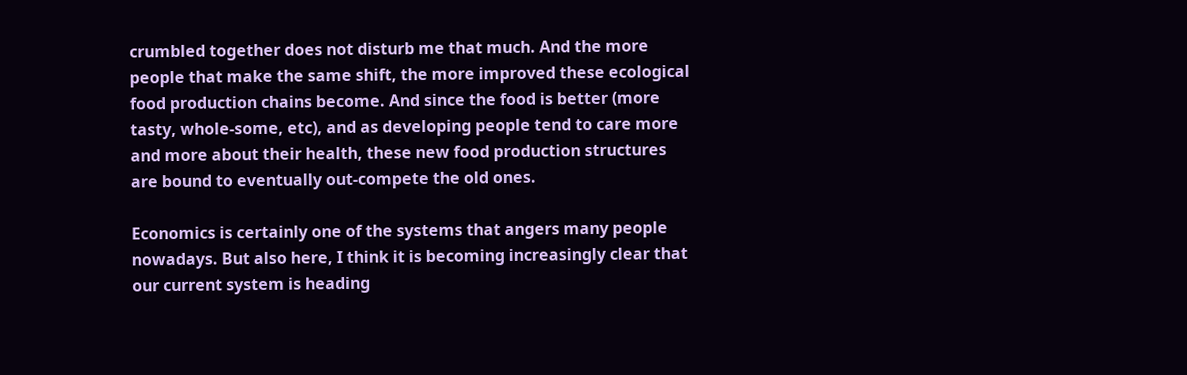crumbled together does not disturb me that much. And the more people that make the same shift, the more improved these ecological food production chains become. And since the food is better (more tasty, whole-some, etc), and as developing people tend to care more and more about their health, these new food production structures are bound to eventually out-compete the old ones.

Economics is certainly one of the systems that angers many people nowadays. But also here, I think it is becoming increasingly clear that our current system is heading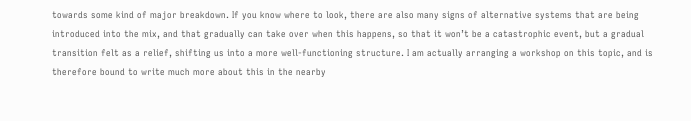towards some kind of major breakdown. If you know where to look, there are also many signs of alternative systems that are being introduced into the mix, and that gradually can take over when this happens, so that it won’t be a catastrophic event, but a gradual transition felt as a relief, shifting us into a more well-functioning structure. I am actually arranging a workshop on this topic, and is therefore bound to write much more about this in the nearby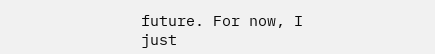future. For now, I just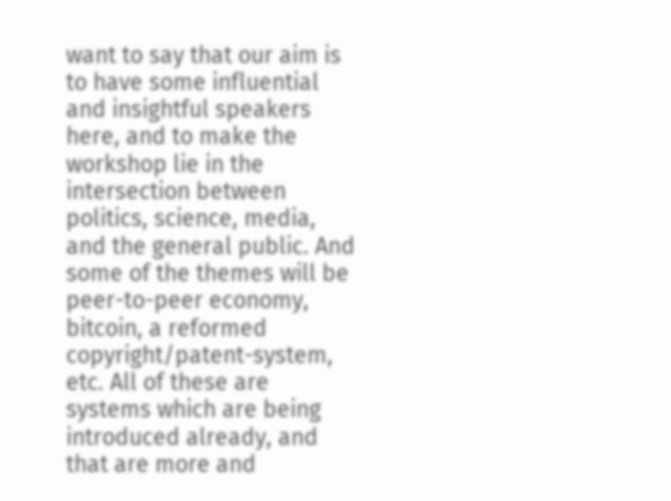want to say that our aim is to have some influential and insightful speakers here, and to make the workshop lie in the intersection between politics, science, media, and the general public. And some of the themes will be peer-to-peer economy, bitcoin, a reformed copyright/patent-system, etc. All of these are systems which are being introduced already, and that are more and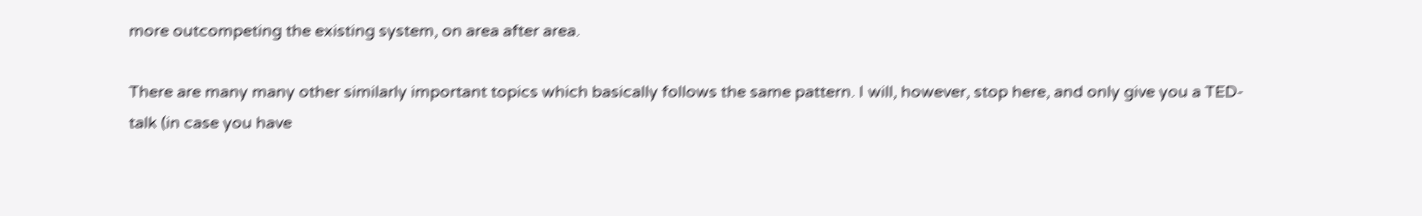more outcompeting the existing system, on area after area.

There are many many other similarly important topics which basically follows the same pattern. I will, however, stop here, and only give you a TED-talk (in case you have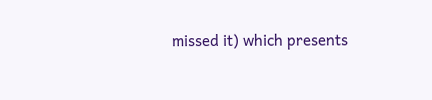missed it) which presents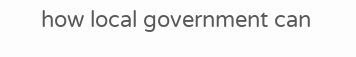how local government can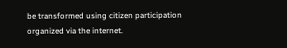be transformed using citizen participation organized via the internet.